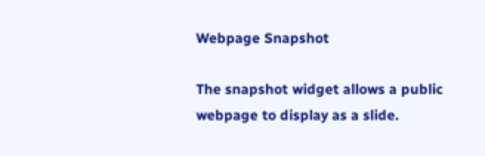Webpage Snapshot

The snapshot widget allows a public webpage to display as a slide.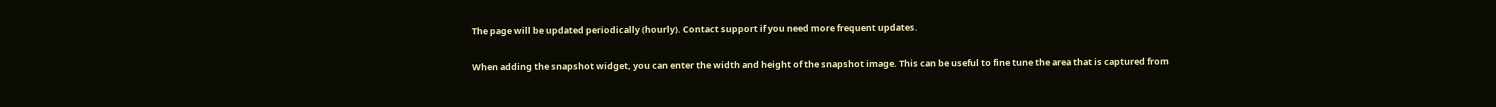The page will be updated periodically (hourly). Contact support if you need more frequent updates.

When adding the snapshot widget, you can enter the width and height of the snapshot image. This can be useful to fine tune the area that is captured from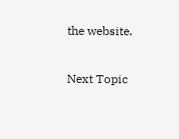the website.

Next Topic